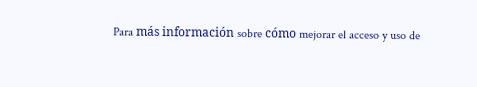Para más información sobre cómo mejorar el acceso y uso de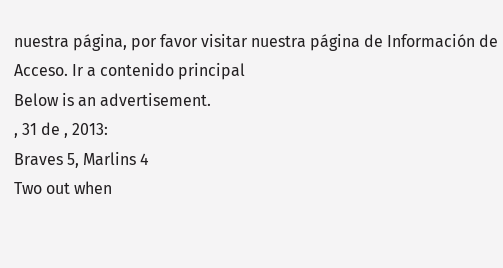nuestra página, por favor visitar nuestra página de Información de Acceso. Ir a contenido principal
Below is an advertisement.
, 31 de , 2013:
Braves 5, Marlins 4
Two out when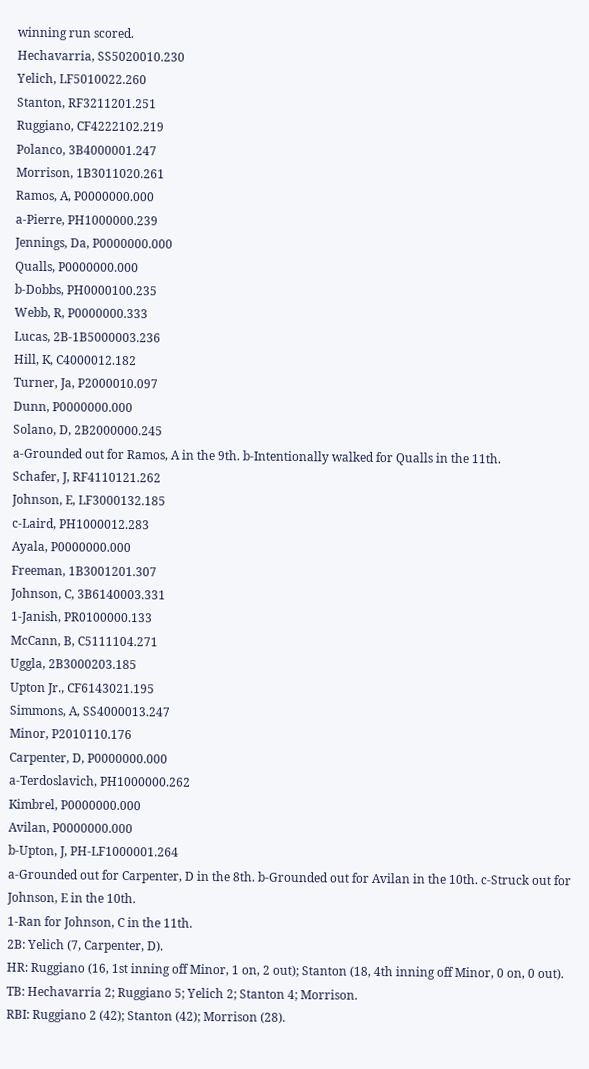winning run scored.
Hechavarria, SS5020010.230
Yelich, LF5010022.260
Stanton, RF3211201.251
Ruggiano, CF4222102.219
Polanco, 3B4000001.247
Morrison, 1B3011020.261
Ramos, A, P0000000.000
a-Pierre, PH1000000.239
Jennings, Da, P0000000.000
Qualls, P0000000.000
b-Dobbs, PH0000100.235
Webb, R, P0000000.333
Lucas, 2B-1B5000003.236
Hill, K, C4000012.182
Turner, Ja, P2000010.097
Dunn, P0000000.000
Solano, D, 2B2000000.245
a-Grounded out for Ramos, A in the 9th. b-Intentionally walked for Qualls in the 11th.
Schafer, J, RF4110121.262
Johnson, E, LF3000132.185
c-Laird, PH1000012.283
Ayala, P0000000.000
Freeman, 1B3001201.307
Johnson, C, 3B6140003.331
1-Janish, PR0100000.133
McCann, B, C5111104.271
Uggla, 2B3000203.185
Upton Jr., CF6143021.195
Simmons, A, SS4000013.247
Minor, P2010110.176
Carpenter, D, P0000000.000
a-Terdoslavich, PH1000000.262
Kimbrel, P0000000.000
Avilan, P0000000.000
b-Upton, J, PH-LF1000001.264
a-Grounded out for Carpenter, D in the 8th. b-Grounded out for Avilan in the 10th. c-Struck out for Johnson, E in the 10th.
1-Ran for Johnson, C in the 11th.
2B: Yelich (7, Carpenter, D).
HR: Ruggiano (16, 1st inning off Minor, 1 on, 2 out); Stanton (18, 4th inning off Minor, 0 on, 0 out).
TB: Hechavarria 2; Ruggiano 5; Yelich 2; Stanton 4; Morrison.
RBI: Ruggiano 2 (42); Stanton (42); Morrison (28).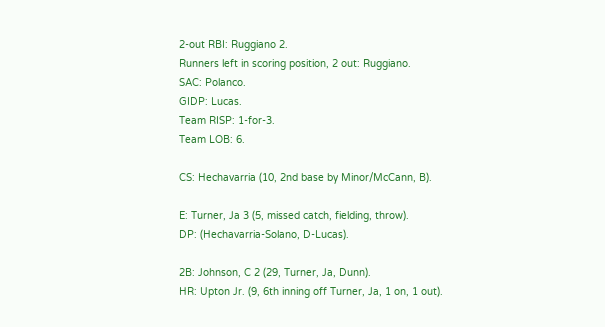2-out RBI: Ruggiano 2.
Runners left in scoring position, 2 out: Ruggiano.
SAC: Polanco.
GIDP: Lucas.
Team RISP: 1-for-3.
Team LOB: 6.

CS: Hechavarria (10, 2nd base by Minor/McCann, B).

E: Turner, Ja 3 (5, missed catch, fielding, throw).
DP: (Hechavarria-Solano, D-Lucas).

2B: Johnson, C 2 (29, Turner, Ja, Dunn).
HR: Upton Jr. (9, 6th inning off Turner, Ja, 1 on, 1 out).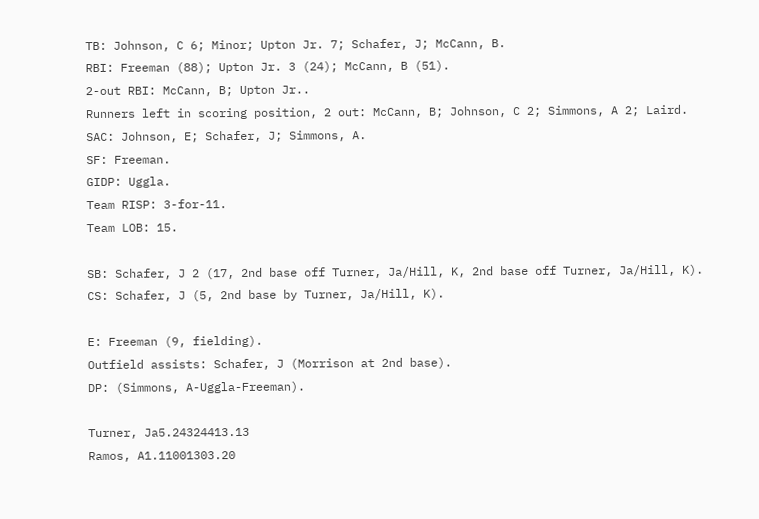TB: Johnson, C 6; Minor; Upton Jr. 7; Schafer, J; McCann, B.
RBI: Freeman (88); Upton Jr. 3 (24); McCann, B (51).
2-out RBI: McCann, B; Upton Jr..
Runners left in scoring position, 2 out: McCann, B; Johnson, C 2; Simmons, A 2; Laird.
SAC: Johnson, E; Schafer, J; Simmons, A.
SF: Freeman.
GIDP: Uggla.
Team RISP: 3-for-11.
Team LOB: 15.

SB: Schafer, J 2 (17, 2nd base off Turner, Ja/Hill, K, 2nd base off Turner, Ja/Hill, K).
CS: Schafer, J (5, 2nd base by Turner, Ja/Hill, K).

E: Freeman (9, fielding).
Outfield assists: Schafer, J (Morrison at 2nd base).
DP: (Simmons, A-Uggla-Freeman).

Turner, Ja5.24324413.13
Ramos, A1.11001303.20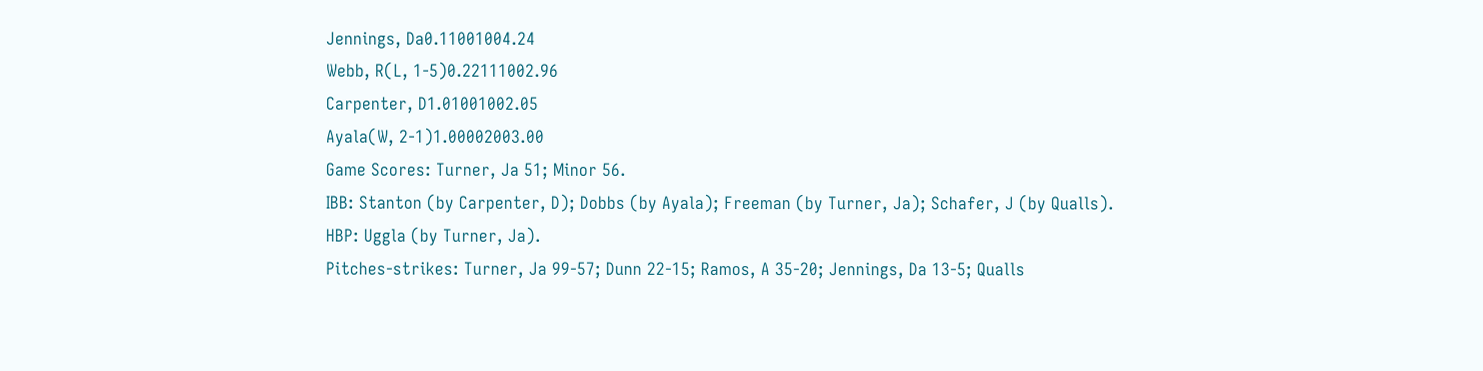Jennings, Da0.11001004.24
Webb, R(L, 1-5)0.22111002.96
Carpenter, D1.01001002.05
Ayala(W, 2-1)1.00002003.00
Game Scores: Turner, Ja 51; Minor 56.
IBB: Stanton (by Carpenter, D); Dobbs (by Ayala); Freeman (by Turner, Ja); Schafer, J (by Qualls).
HBP: Uggla (by Turner, Ja).
Pitches-strikes: Turner, Ja 99-57; Dunn 22-15; Ramos, A 35-20; Jennings, Da 13-5; Qualls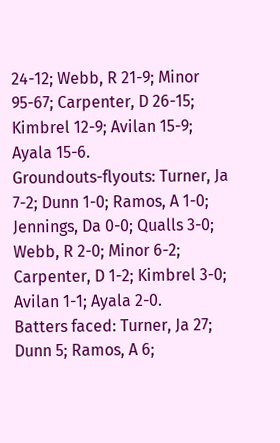24-12; Webb, R 21-9; Minor 95-67; Carpenter, D 26-15; Kimbrel 12-9; Avilan 15-9; Ayala 15-6.
Groundouts-flyouts: Turner, Ja 7-2; Dunn 1-0; Ramos, A 1-0; Jennings, Da 0-0; Qualls 3-0; Webb, R 2-0; Minor 6-2; Carpenter, D 1-2; Kimbrel 3-0; Avilan 1-1; Ayala 2-0.
Batters faced: Turner, Ja 27; Dunn 5; Ramos, A 6;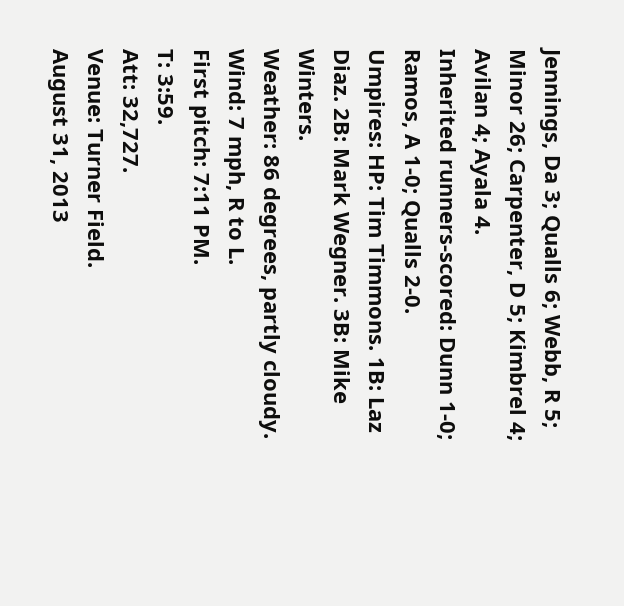Jennings, Da 3; Qualls 6; Webb, R 5; Minor 26; Carpenter, D 5; Kimbrel 4; Avilan 4; Ayala 4.
Inherited runners-scored: Dunn 1-0; Ramos, A 1-0; Qualls 2-0.
Umpires: HP: Tim Timmons. 1B: Laz Diaz. 2B: Mark Wegner. 3B: Mike Winters.
Weather: 86 degrees, partly cloudy.
Wind: 7 mph, R to L.
First pitch: 7:11 PM.
T: 3:59.
Att: 32,727.
Venue: Turner Field.
August 31, 2013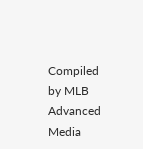Compiled by MLB Advanced Media